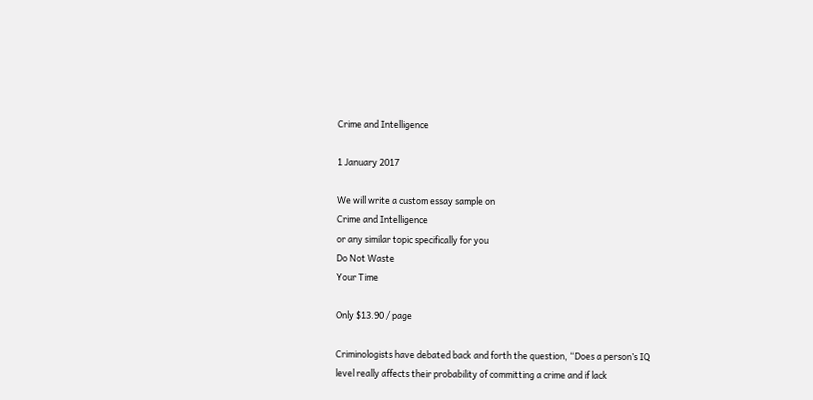Crime and Intelligence

1 January 2017

We will write a custom essay sample on
Crime and Intelligence
or any similar topic specifically for you
Do Not Waste
Your Time

Only $13.90 / page

Criminologists have debated back and forth the question, “Does a person’s IQ level really affects their probability of committing a crime and if lack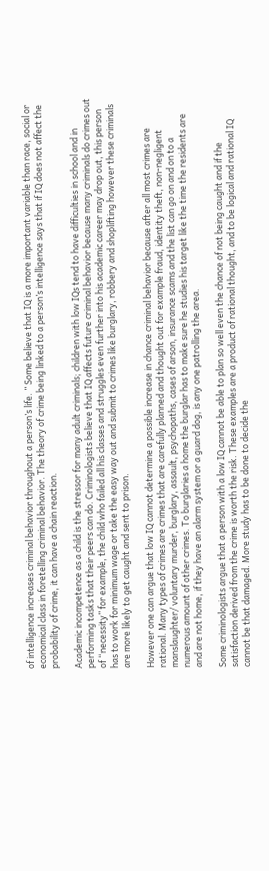of intelligence increases criminal behavior throughout a person’s life. ” Some believe that IQ is a more important variable than race, social or economical class in foretelling criminal behavior. The theory of crime being linked to a person’s intelligence says that if IQ does not affect the probability of crime, it can have a chain reaction.

Academic incompetence as a child is the stressor for many adult criminals; children with low IQs tend to have difficulties in school and in performing tasks that their peers can do. Criminologists believe that IQ affects future criminal behavior because many criminals do crimes out of “necessity” for example, the child who failed all his classes and struggles even further into his academic career may drop out, this person has to work for minimum wage or take the easy way out and submit to crimes like burglary, robbery and shoplifting however these criminals are more likely to get caught and sent to prison.

However one can argue that low IQ cannot determine a possible increase in chance criminal behavior because after all most crimes are rational. Many types of crimes are crimes that are carefully planned and thought out for example fraud, identity theft, non-negligent manslaughter/ voluntary murder, burglary, assault, psychopaths, cases of arson, insurance scams and the list can go on and on to a numerous amount of other crimes. To burglaries a home the burglar has to make sure he studies his target like the time the residents are and are not home, if they have an alarm system or a guard dog, is any one patrolling the area.

Some criminologists argue that a person with a low IQ cannot be able to plan so well even the chance of not being caught and if the satisfaction derived from the crime is worth the risk. These examples are a product of rational thought, and to be logical and rational IQ cannot be that damaged. More study has to be done to decide the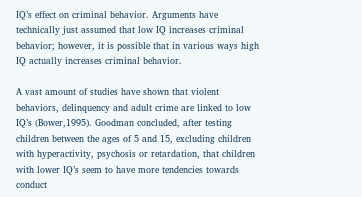IQ’s effect on criminal behavior. Arguments have technically just assumed that low IQ increases criminal behavior; however, it is possible that in various ways high IQ actually increases criminal behavior.

A vast amount of studies have shown that violent behaviors, delinquency and adult crime are linked to low IQ’s (Bower,1995). Goodman concluded, after testing children between the ages of 5 and 15, excluding children with hyperactivity, psychosis or retardation, that children with lower IQ’s seem to have more tendencies towards conduct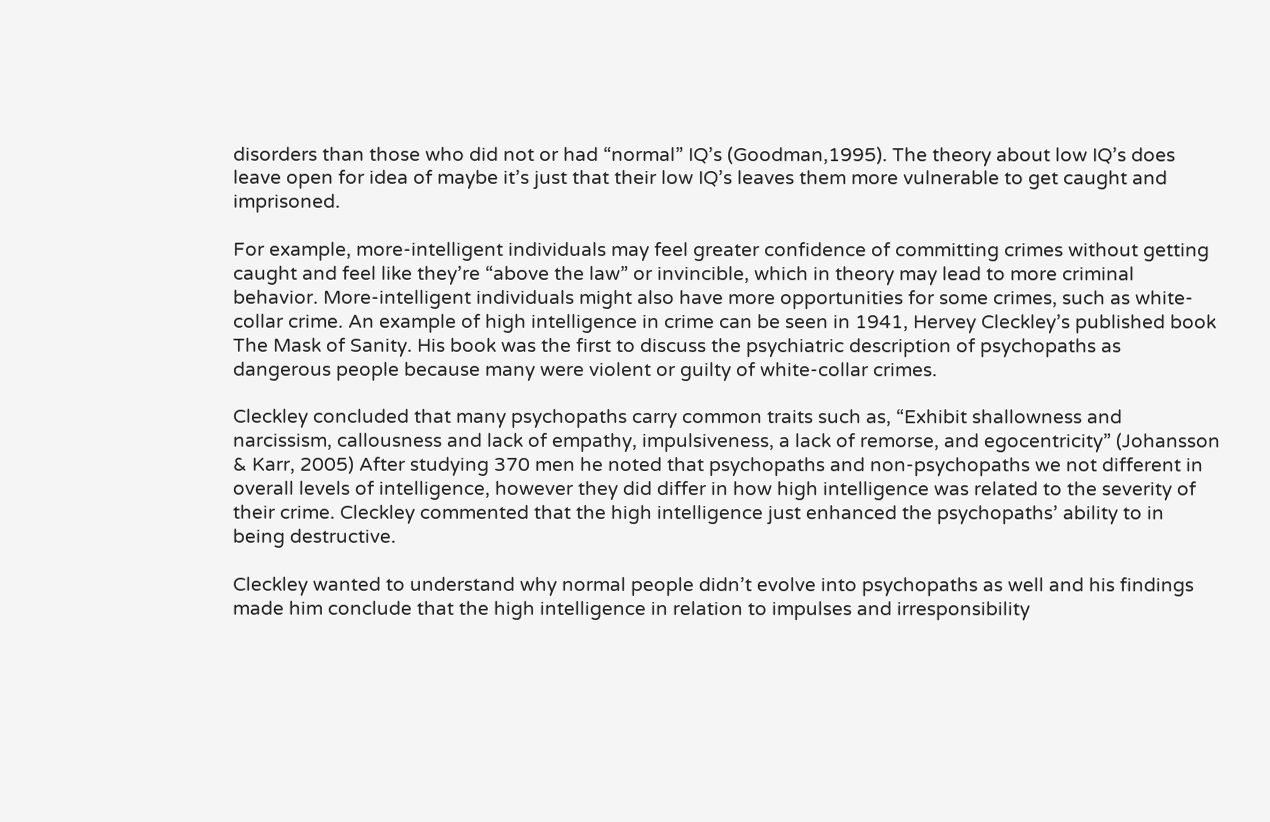disorders than those who did not or had “normal” IQ’s (Goodman,1995). The theory about low IQ’s does leave open for idea of maybe it’s just that their low IQ’s leaves them more vulnerable to get caught and imprisoned.

For example, more-intelligent individuals may feel greater confidence of committing crimes without getting caught and feel like they’re “above the law” or invincible, which in theory may lead to more criminal behavior. More-intelligent individuals might also have more opportunities for some crimes, such as white-collar crime. An example of high intelligence in crime can be seen in 1941, Hervey Cleckley’s published book The Mask of Sanity. His book was the first to discuss the psychiatric description of psychopaths as dangerous people because many were violent or guilty of white-collar crimes.

Cleckley concluded that many psychopaths carry common traits such as, “Exhibit shallowness and narcissism, callousness and lack of empathy, impulsiveness, a lack of remorse, and egocentricity” (Johansson & Karr, 2005) After studying 370 men he noted that psychopaths and non-psychopaths we not different in overall levels of intelligence, however they did differ in how high intelligence was related to the severity of their crime. Cleckley commented that the high intelligence just enhanced the psychopaths’ ability to in being destructive.

Cleckley wanted to understand why normal people didn’t evolve into psychopaths as well and his findings made him conclude that the high intelligence in relation to impulses and irresponsibility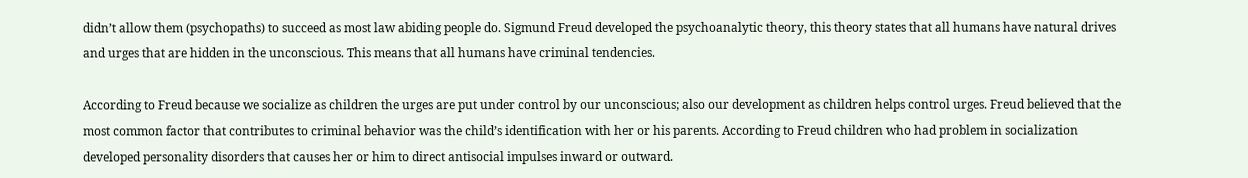didn’t allow them (psychopaths) to succeed as most law abiding people do. Sigmund Freud developed the psychoanalytic theory, this theory states that all humans have natural drives and urges that are hidden in the unconscious. This means that all humans have criminal tendencies.

According to Freud because we socialize as children the urges are put under control by our unconscious; also our development as children helps control urges. Freud believed that the most common factor that contributes to criminal behavior was the child’s identification with her or his parents. According to Freud children who had problem in socialization developed personality disorders that causes her or him to direct antisocial impulses inward or outward.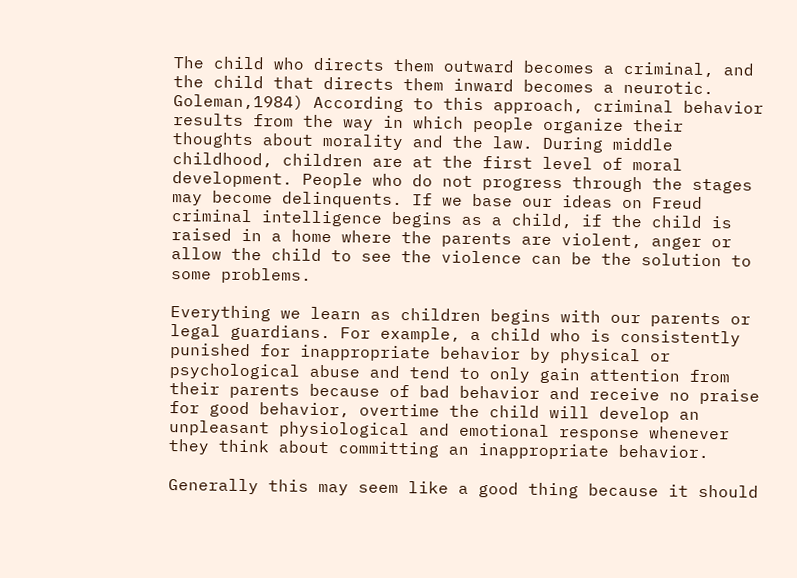The child who directs them outward becomes a criminal, and the child that directs them inward becomes a neurotic. Goleman,1984) According to this approach, criminal behavior results from the way in which people organize their thoughts about morality and the law. During middle childhood, children are at the first level of moral development. People who do not progress through the stages may become delinquents. If we base our ideas on Freud criminal intelligence begins as a child, if the child is raised in a home where the parents are violent, anger or allow the child to see the violence can be the solution to some problems.

Everything we learn as children begins with our parents or legal guardians. For example, a child who is consistently punished for inappropriate behavior by physical or psychological abuse and tend to only gain attention from their parents because of bad behavior and receive no praise for good behavior, overtime the child will develop an unpleasant physiological and emotional response whenever they think about committing an inappropriate behavior.

Generally this may seem like a good thing because it should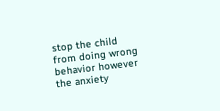stop the child from doing wrong behavior however the anxiety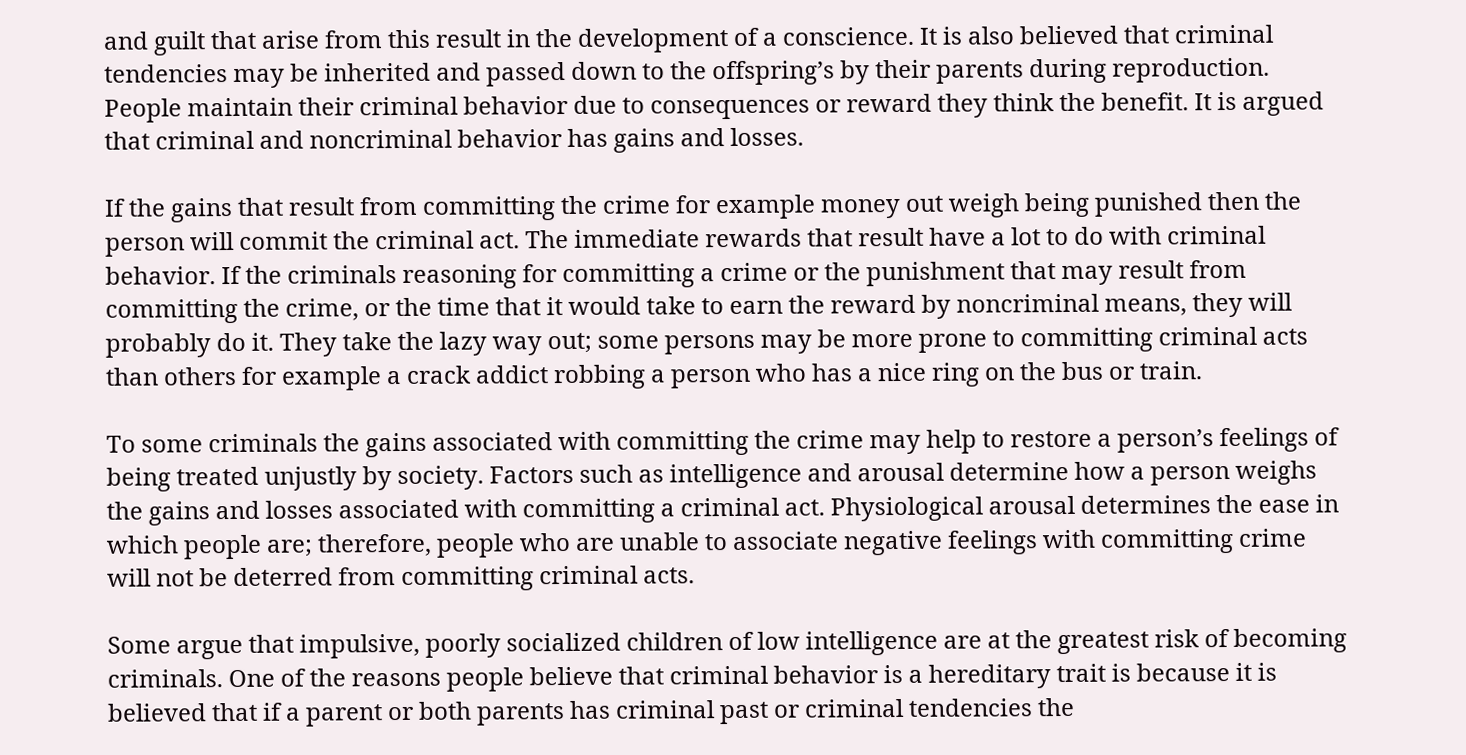and guilt that arise from this result in the development of a conscience. It is also believed that criminal tendencies may be inherited and passed down to the offspring’s by their parents during reproduction. People maintain their criminal behavior due to consequences or reward they think the benefit. It is argued that criminal and noncriminal behavior has gains and losses.

If the gains that result from committing the crime for example money out weigh being punished then the person will commit the criminal act. The immediate rewards that result have a lot to do with criminal behavior. If the criminals reasoning for committing a crime or the punishment that may result from committing the crime, or the time that it would take to earn the reward by noncriminal means, they will probably do it. They take the lazy way out; some persons may be more prone to committing criminal acts than others for example a crack addict robbing a person who has a nice ring on the bus or train.

To some criminals the gains associated with committing the crime may help to restore a person’s feelings of being treated unjustly by society. Factors such as intelligence and arousal determine how a person weighs the gains and losses associated with committing a criminal act. Physiological arousal determines the ease in which people are; therefore, people who are unable to associate negative feelings with committing crime will not be deterred from committing criminal acts.

Some argue that impulsive, poorly socialized children of low intelligence are at the greatest risk of becoming criminals. One of the reasons people believe that criminal behavior is a hereditary trait is because it is believed that if a parent or both parents has criminal past or criminal tendencies the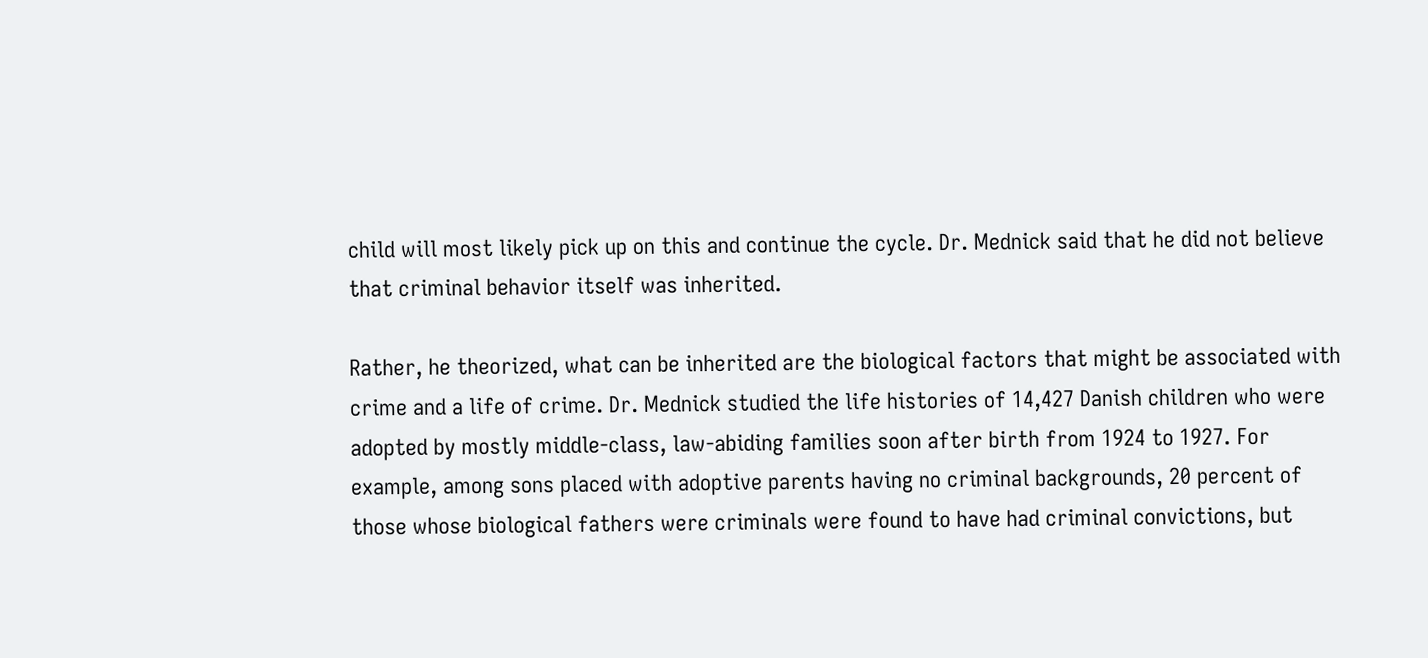child will most likely pick up on this and continue the cycle. Dr. Mednick said that he did not believe that criminal behavior itself was inherited.

Rather, he theorized, what can be inherited are the biological factors that might be associated with crime and a life of crime. Dr. Mednick studied the life histories of 14,427 Danish children who were adopted by mostly middle-class, law-abiding families soon after birth from 1924 to 1927. For example, among sons placed with adoptive parents having no criminal backgrounds, 20 percent of those whose biological fathers were criminals were found to have had criminal convictions, but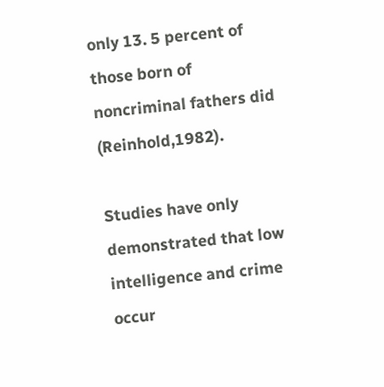only 13. 5 percent of those born of noncriminal fathers did (Reinhold,1982).

Studies have only demonstrated that low intelligence and crime occur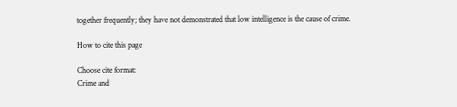together frequently; they have not demonstrated that low intelligence is the cause of crime.

How to cite this page

Choose cite format:
Crime and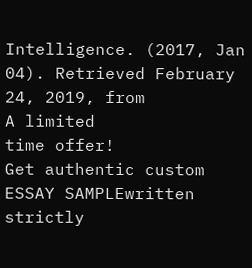Intelligence. (2017, Jan 04). Retrieved February 24, 2019, from
A limited
time offer!
Get authentic custom
ESSAY SAMPLEwritten strictly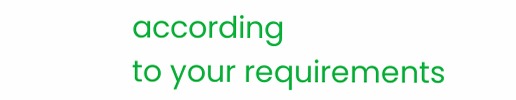according
to your requirements